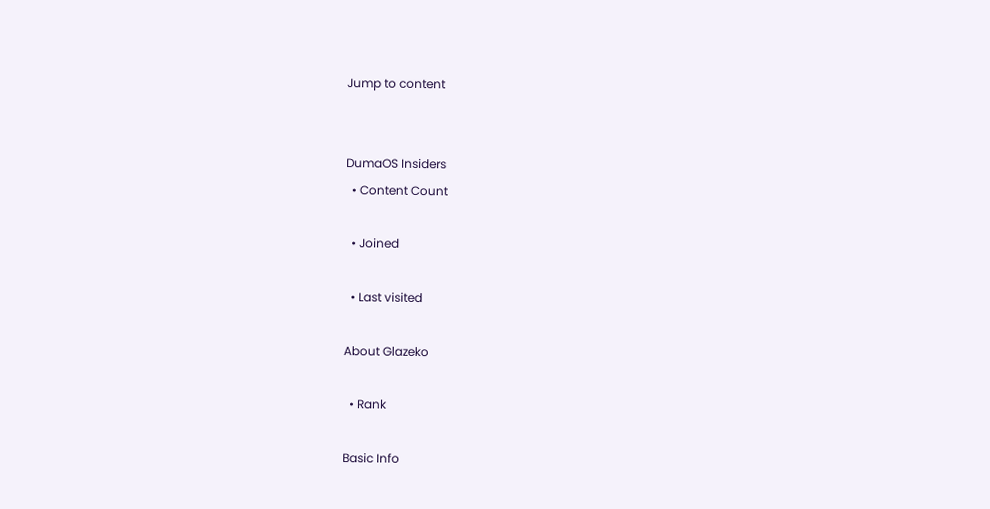Jump to content


DumaOS Insiders
  • Content Count

  • Joined

  • Last visited

About Glazeko

  • Rank

Basic Info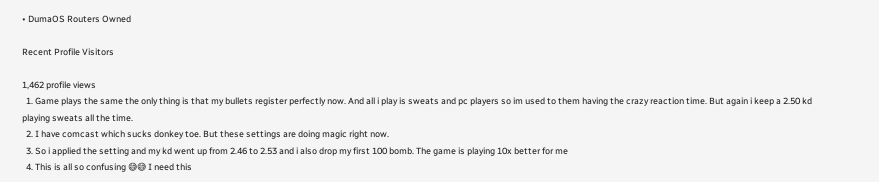• DumaOS Routers Owned

Recent Profile Visitors

1,462 profile views
  1. Game plays the same the only thing is that my bullets register perfectly now. And all i play is sweats and pc players so im used to them having the crazy reaction time. But again i keep a 2.50 kd playing sweats all the time.
  2. I have comcast which sucks donkey toe. But these settings are doing magic right now.
  3. So i applied the setting and my kd went up from 2.46 to 2.53 and i also drop my first 100 bomb. The game is playing 10x better for me
  4. This is all so confusing 😅😅 I need this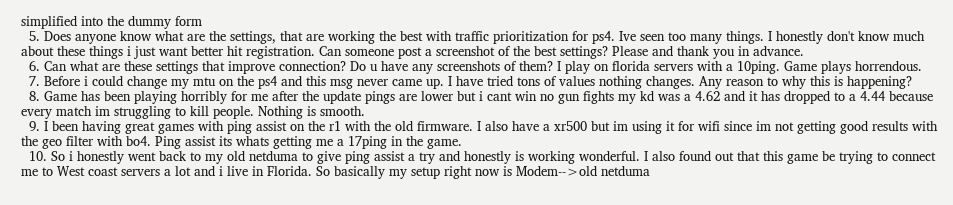simplified into the dummy form
  5. Does anyone know what are the settings, that are working the best with traffic prioritization for ps4. Ive seen too many things. I honestly don't know much about these things i just want better hit registration. Can someone post a screenshot of the best settings? Please and thank you in advance.
  6. Can what are these settings that improve connection? Do u have any screenshots of them? I play on florida servers with a 10ping. Game plays horrendous.
  7. Before i could change my mtu on the ps4 and this msg never came up. I have tried tons of values nothing changes. Any reason to why this is happening?
  8. Game has been playing horribly for me after the update pings are lower but i cant win no gun fights my kd was a 4.62 and it has dropped to a 4.44 because every match im struggling to kill people. Nothing is smooth.
  9. I been having great games with ping assist on the r1 with the old firmware. I also have a xr500 but im using it for wifi since im not getting good results with the geo filter with bo4. Ping assist its whats getting me a 17ping in the game.
  10. So i honestly went back to my old netduma to give ping assist a try and honestly is working wonderful. I also found out that this game be trying to connect me to West coast servers a lot and i live in Florida. So basically my setup right now is Modem-->old netduma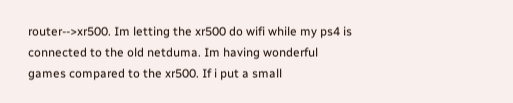router-->xr500. Im letting the xr500 do wifi while my ps4 is connected to the old netduma. Im having wonderful games compared to the xr500. If i put a small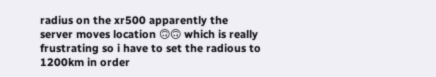radius on the xr500 apparently the server moves location 🙃🙃 which is really frustrating so i have to set the radious to 1200km in order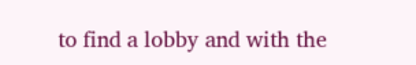to find a lobby and with the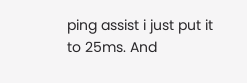ping assist i just put it to 25ms. And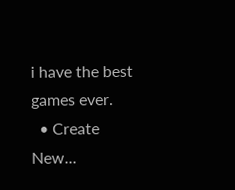i have the best games ever.
  • Create New...